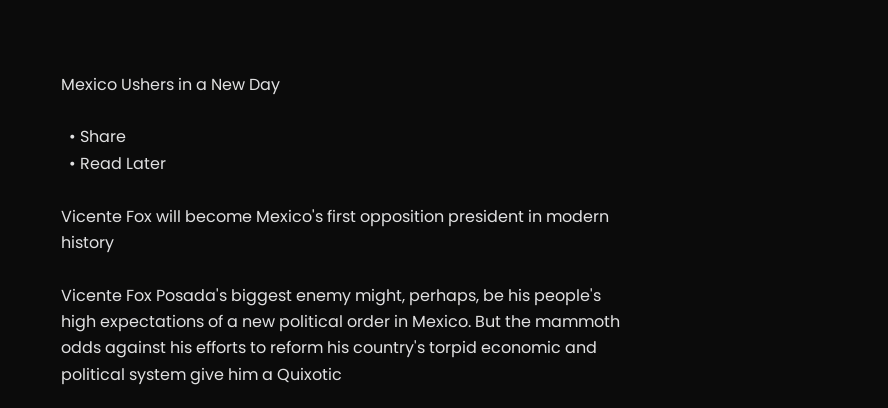Mexico Ushers in a New Day

  • Share
  • Read Later

Vicente Fox will become Mexico's first opposition president in modern history

Vicente Fox Posada's biggest enemy might, perhaps, be his people's high expectations of a new political order in Mexico. But the mammoth odds against his efforts to reform his country's torpid economic and political system give him a Quixotic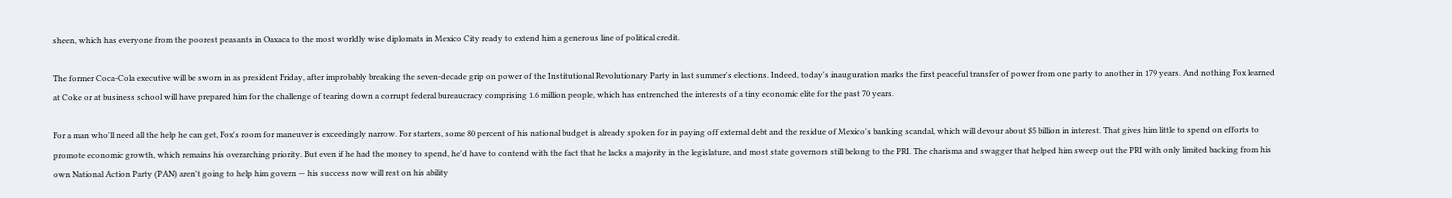sheen, which has everyone from the poorest peasants in Oaxaca to the most worldly wise diplomats in Mexico City ready to extend him a generous line of political credit.

The former Coca-Cola executive will be sworn in as president Friday, after improbably breaking the seven-decade grip on power of the Institutional Revolutionary Party in last summer's elections. Indeed, today's inauguration marks the first peaceful transfer of power from one party to another in 179 years. And nothing Fox learned at Coke or at business school will have prepared him for the challenge of tearing down a corrupt federal bureaucracy comprising 1.6 million people, which has entrenched the interests of a tiny economic elite for the past 70 years.

For a man who'll need all the help he can get, Fox's room for maneuver is exceedingly narrow. For starters, some 80 percent of his national budget is already spoken for in paying off external debt and the residue of Mexico's banking scandal, which will devour about $5 billion in interest. That gives him little to spend on efforts to promote economic growth, which remains his overarching priority. But even if he had the money to spend, he'd have to contend with the fact that he lacks a majority in the legislature, and most state governors still belong to the PRI. The charisma and swagger that helped him sweep out the PRI with only limited backing from his own National Action Party (PAN) aren't going to help him govern — his success now will rest on his ability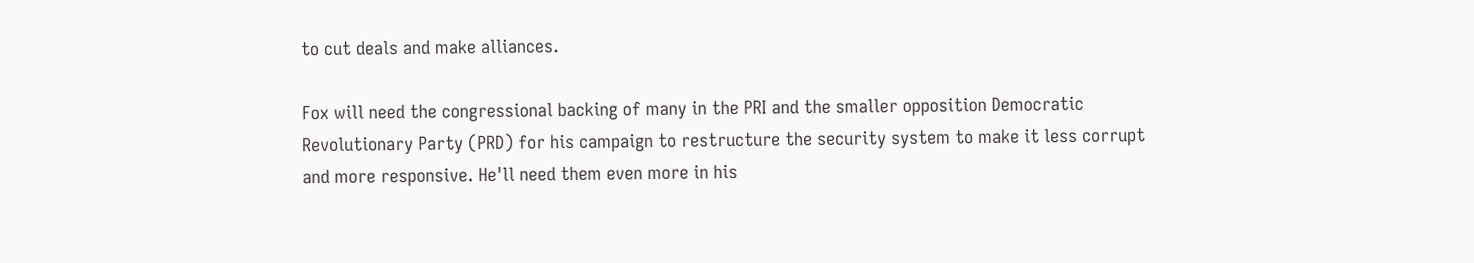to cut deals and make alliances.

Fox will need the congressional backing of many in the PRI and the smaller opposition Democratic Revolutionary Party (PRD) for his campaign to restructure the security system to make it less corrupt and more responsive. He'll need them even more in his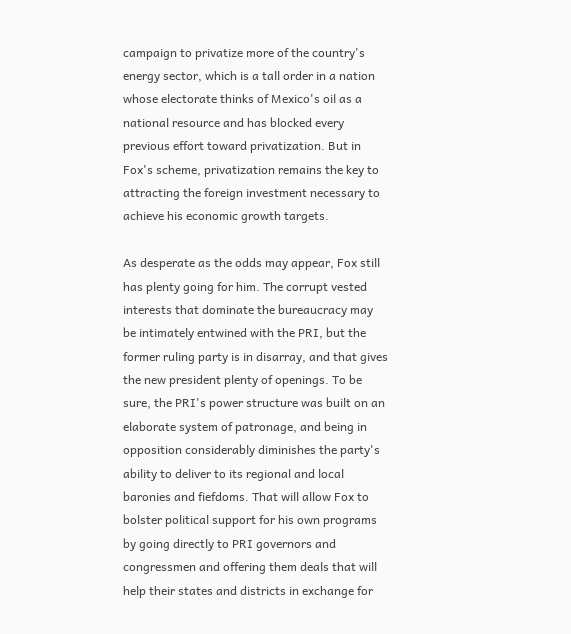campaign to privatize more of the country's energy sector, which is a tall order in a nation whose electorate thinks of Mexico's oil as a national resource and has blocked every previous effort toward privatization. But in Fox's scheme, privatization remains the key to attracting the foreign investment necessary to achieve his economic growth targets.

As desperate as the odds may appear, Fox still has plenty going for him. The corrupt vested interests that dominate the bureaucracy may be intimately entwined with the PRI, but the former ruling party is in disarray, and that gives the new president plenty of openings. To be sure, the PRI's power structure was built on an elaborate system of patronage, and being in opposition considerably diminishes the party's ability to deliver to its regional and local baronies and fiefdoms. That will allow Fox to bolster political support for his own programs by going directly to PRI governors and congressmen and offering them deals that will help their states and districts in exchange for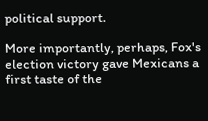political support.

More importantly, perhaps, Fox's election victory gave Mexicans a first taste of the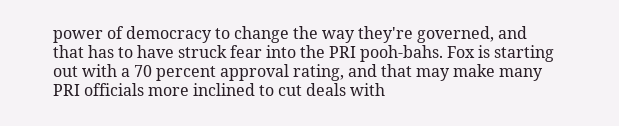power of democracy to change the way they're governed, and that has to have struck fear into the PRI pooh-bahs. Fox is starting out with a 70 percent approval rating, and that may make many PRI officials more inclined to cut deals with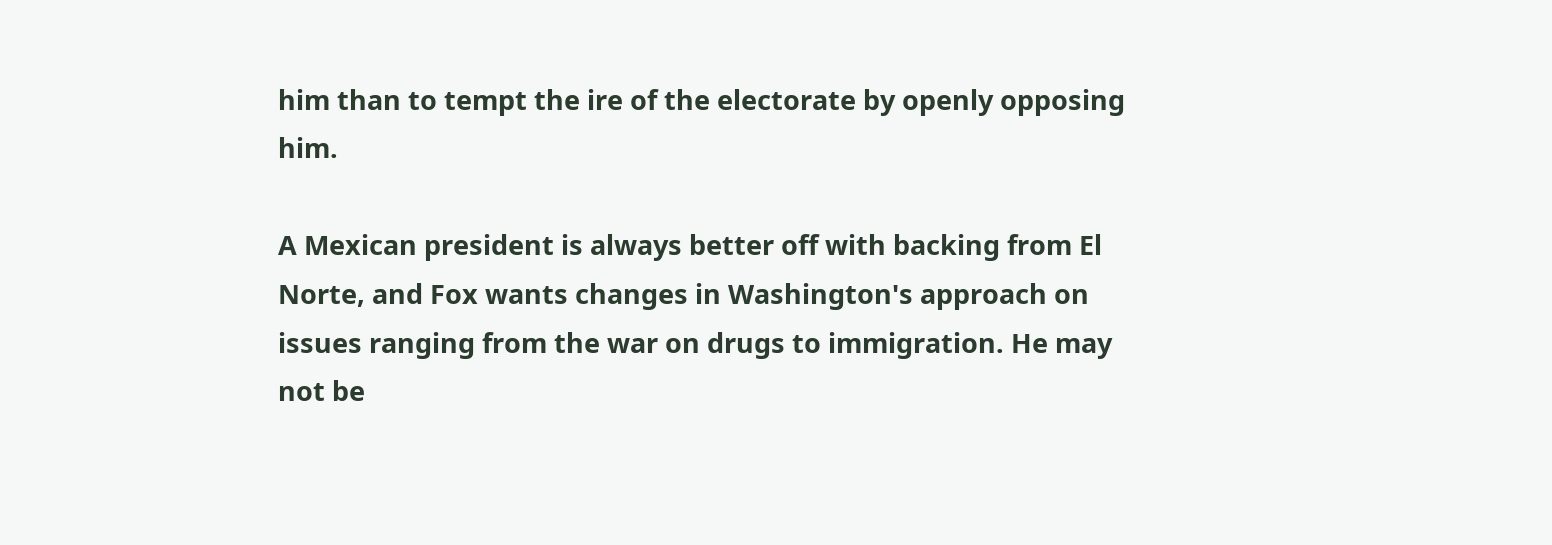him than to tempt the ire of the electorate by openly opposing him.

A Mexican president is always better off with backing from El Norte, and Fox wants changes in Washington's approach on issues ranging from the war on drugs to immigration. He may not be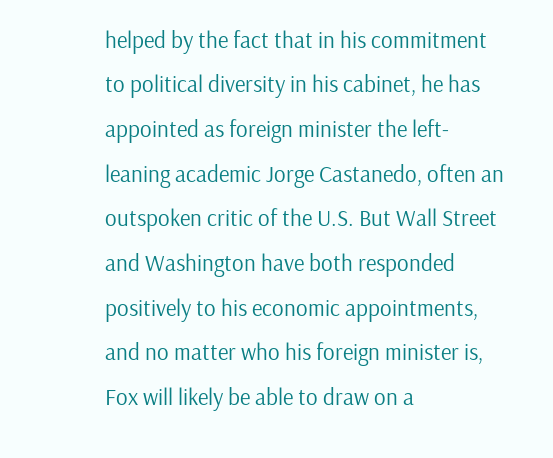helped by the fact that in his commitment to political diversity in his cabinet, he has appointed as foreign minister the left-leaning academic Jorge Castanedo, often an outspoken critic of the U.S. But Wall Street and Washington have both responded positively to his economic appointments, and no matter who his foreign minister is, Fox will likely be able to draw on a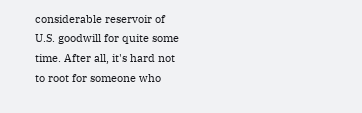considerable reservoir of U.S. goodwill for quite some time. After all, it's hard not to root for someone who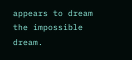appears to dream the impossible dream.